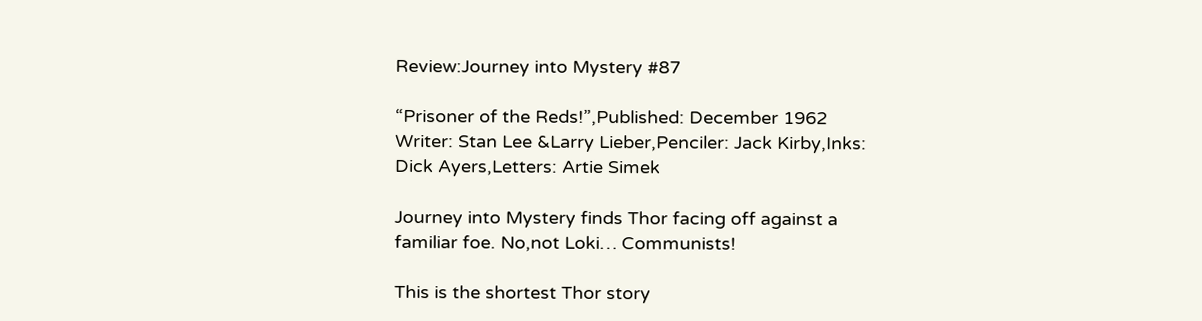Review:Journey into Mystery #87

“Prisoner of the Reds!”,Published: December 1962
Writer: Stan Lee &Larry Lieber,Penciler: Jack Kirby,Inks: Dick Ayers,Letters: Artie Simek

Journey into Mystery finds Thor facing off against a familiar foe. No,not Loki… Communists!

This is the shortest Thor story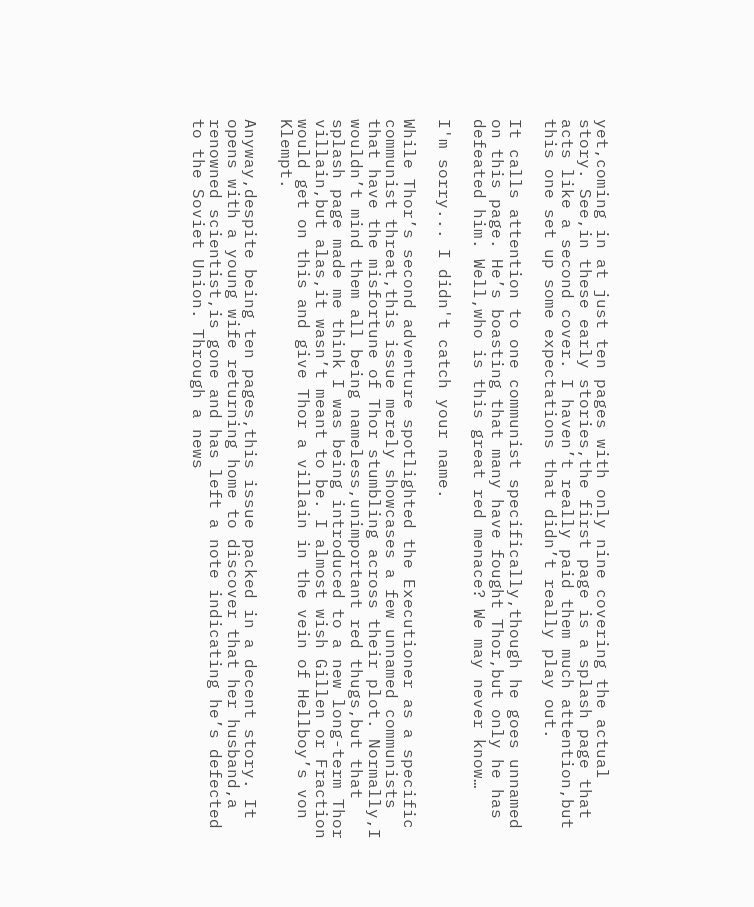yet,coming in at just ten pages with only nine covering the actual story. See,in these early stories,the first page is a splash page that acts like a second cover. I haven’t really paid them much attention,but this one set up some expectations that didn’t really play out.

It calls attention to one communist specifically,though he goes unnamed on this page. He’s boasting that many have fought Thor,but only he has defeated him. Well,who is this great red menace? We may never know…

I'm sorry... I didn't catch your name.

While Thor’s second adventure spotlighted the Executioner as a specific communist threat,this issue merely showcases a few unnamed communists that have the misfortune of Thor stumbling across their plot. Normally,I wouldn’t mind them all being nameless,unimportant red thugs,but that splash page made me think I was being introduced to a new long-term Thor villain,but alas,it wasn’t meant to be. I almost wish Gillen or Fraction would get on this and give Thor a villain in the vein of Hellboy’s von Klempt.

Anyway,despite being ten pages,this issue packed in a decent story. It opens with a young wife returning home to discover that her husband,a renowned scientist,is gone and has left a note indicating he’s defected to the Soviet Union. Through a news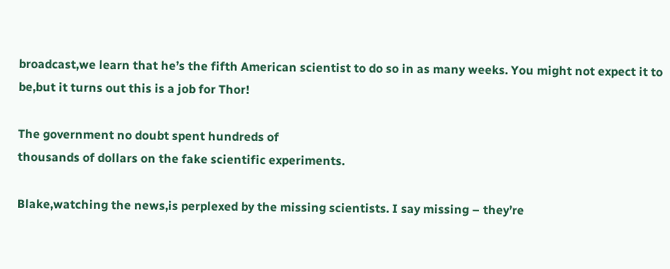broadcast,we learn that he’s the fifth American scientist to do so in as many weeks. You might not expect it to be,but it turns out this is a job for Thor!

The government no doubt spent hundreds of
thousands of dollars on the fake scientific experiments.

Blake,watching the news,is perplexed by the missing scientists. I say missing – they’re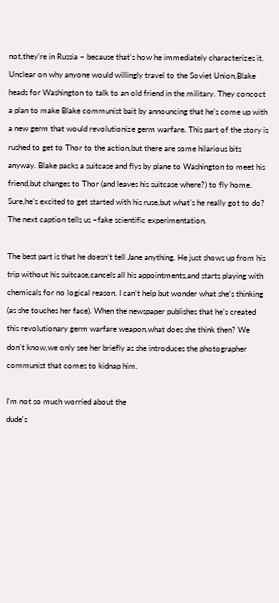not,they’re in Russia – because that’s how he immediately characterizes it. Unclear on why anyone would willingly travel to the Soviet Union,Blake heads for Washington to talk to an old friend in the military. They concoct a plan to make Blake communist bait by announcing that he’s come up with a new germ that would revolutionize germ warfare. This part of the story is rushed to get to Thor to the action,but there are some hilarious bits anyway. Blake packs a suitcase and flys by plane to Washington to meet his friend,but changes to Thor (and leaves his suitcase where?) to fly home. Sure,he’s excited to get started with his ruse,but what’s he really got to do? The next caption tells us –fake scientific experimentation.

The best part is that he doesn’t tell Jane anything. He just shows up from his trip without his suitcase,cancels all his appointments,and starts playing with chemicals for no logical reason. I can’t help but wonder what she’s thinking (as she touches her face). When the newspaper publishes that he’s created this revolutionary germ warfare weapon,what does she think then? We don’t know,we only see her briefly as she introduces the photographer communist that comes to kidnap him.

I'm not so much worried about the
dude's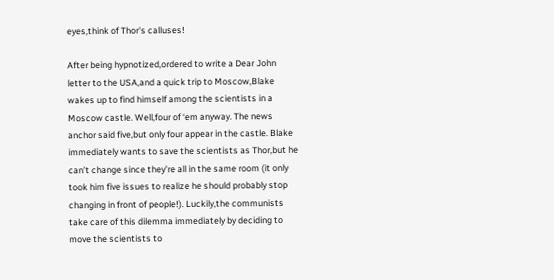eyes,think of Thor's calluses!

After being hypnotized,ordered to write a Dear John letter to the USA,and a quick trip to Moscow,Blake wakes up to find himself among the scientists in a Moscow castle. Well,four of ‘em anyway. The news anchor said five,but only four appear in the castle. Blake immediately wants to save the scientists as Thor,but he can’t change since they’re all in the same room (it only took him five issues to realize he should probably stop changing in front of people!). Luckily,the communists take care of this dilemma immediately by deciding to move the scientists to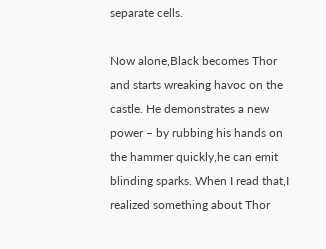separate cells.

Now alone,Black becomes Thor and starts wreaking havoc on the castle. He demonstrates a new power – by rubbing his hands on the hammer quickly,he can emit blinding sparks. When I read that,I realized something about Thor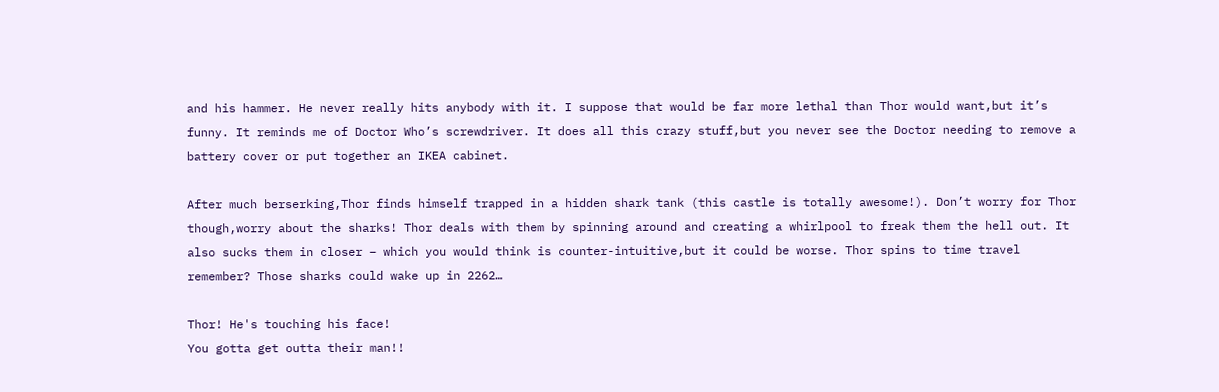and his hammer. He never really hits anybody with it. I suppose that would be far more lethal than Thor would want,but it’s funny. It reminds me of Doctor Who’s screwdriver. It does all this crazy stuff,but you never see the Doctor needing to remove a battery cover or put together an IKEA cabinet.

After much berserking,Thor finds himself trapped in a hidden shark tank (this castle is totally awesome!). Don’t worry for Thor though,worry about the sharks! Thor deals with them by spinning around and creating a whirlpool to freak them the hell out. It also sucks them in closer – which you would think is counter-intuitive,but it could be worse. Thor spins to time travel remember? Those sharks could wake up in 2262…

Thor! He's touching his face!
You gotta get outta their man!!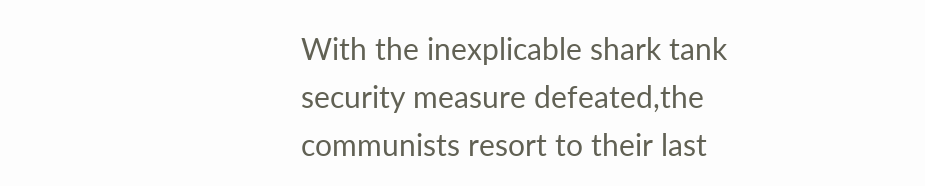With the inexplicable shark tank security measure defeated,the communists resort to their last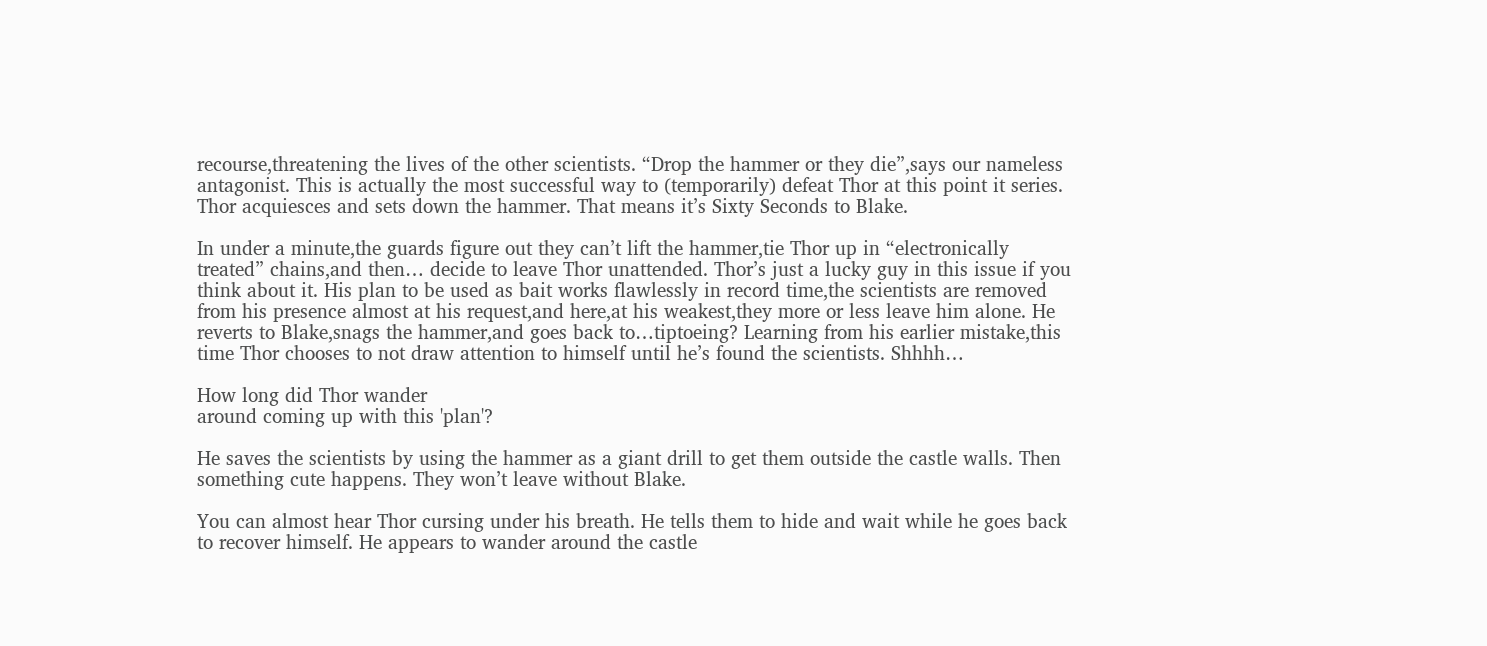recourse,threatening the lives of the other scientists. “Drop the hammer or they die”,says our nameless antagonist. This is actually the most successful way to (temporarily) defeat Thor at this point it series. Thor acquiesces and sets down the hammer. That means it’s Sixty Seconds to Blake.

In under a minute,the guards figure out they can’t lift the hammer,tie Thor up in “electronically treated” chains,and then… decide to leave Thor unattended. Thor’s just a lucky guy in this issue if you think about it. His plan to be used as bait works flawlessly in record time,the scientists are removed from his presence almost at his request,and here,at his weakest,they more or less leave him alone. He reverts to Blake,snags the hammer,and goes back to…tiptoeing? Learning from his earlier mistake,this time Thor chooses to not draw attention to himself until he’s found the scientists. Shhhh…

How long did Thor wander
around coming up with this 'plan'?

He saves the scientists by using the hammer as a giant drill to get them outside the castle walls. Then something cute happens. They won’t leave without Blake.

You can almost hear Thor cursing under his breath. He tells them to hide and wait while he goes back to recover himself. He appears to wander around the castle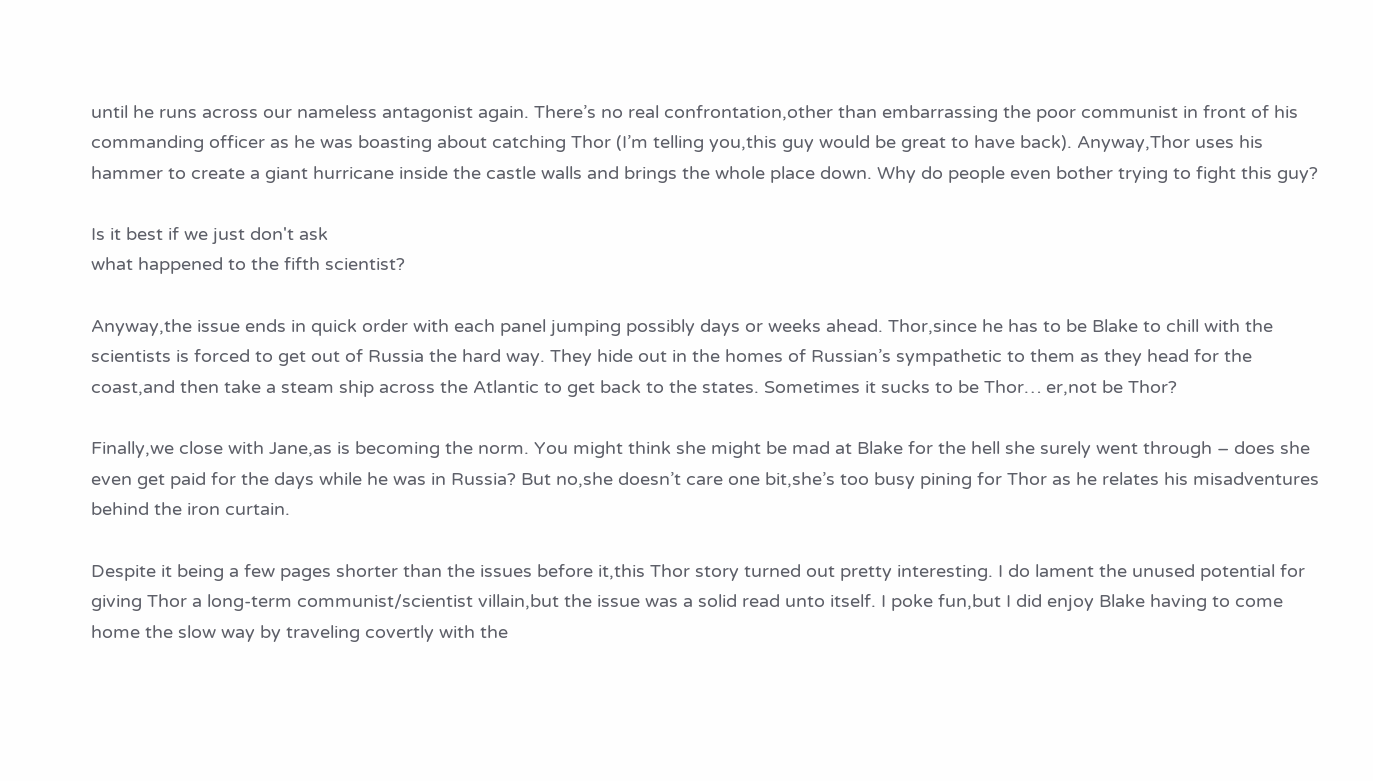until he runs across our nameless antagonist again. There’s no real confrontation,other than embarrassing the poor communist in front of his commanding officer as he was boasting about catching Thor (I’m telling you,this guy would be great to have back). Anyway,Thor uses his hammer to create a giant hurricane inside the castle walls and brings the whole place down. Why do people even bother trying to fight this guy?

Is it best if we just don't ask
what happened to the fifth scientist?

Anyway,the issue ends in quick order with each panel jumping possibly days or weeks ahead. Thor,since he has to be Blake to chill with the scientists is forced to get out of Russia the hard way. They hide out in the homes of Russian’s sympathetic to them as they head for the coast,and then take a steam ship across the Atlantic to get back to the states. Sometimes it sucks to be Thor… er,not be Thor?

Finally,we close with Jane,as is becoming the norm. You might think she might be mad at Blake for the hell she surely went through – does she even get paid for the days while he was in Russia? But no,she doesn’t care one bit,she’s too busy pining for Thor as he relates his misadventures behind the iron curtain.

Despite it being a few pages shorter than the issues before it,this Thor story turned out pretty interesting. I do lament the unused potential for giving Thor a long-term communist/scientist villain,but the issue was a solid read unto itself. I poke fun,but I did enjoy Blake having to come home the slow way by traveling covertly with the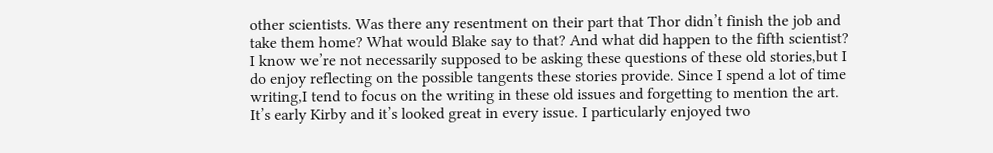other scientists. Was there any resentment on their part that Thor didn’t finish the job and take them home? What would Blake say to that? And what did happen to the fifth scientist? I know we’re not necessarily supposed to be asking these questions of these old stories,but I do enjoy reflecting on the possible tangents these stories provide. Since I spend a lot of time writing,I tend to focus on the writing in these old issues and forgetting to mention the art. It’s early Kirby and it’s looked great in every issue. I particularly enjoyed two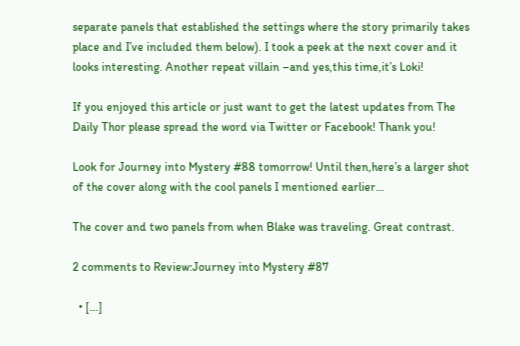separate panels that established the settings where the story primarily takes place and I’ve included them below). I took a peek at the next cover and it looks interesting. Another repeat villain –and yes,this time,it’s Loki!

If you enjoyed this article or just want to get the latest updates from The Daily Thor please spread the word via Twitter or Facebook! Thank you!

Look for Journey into Mystery #88 tomorrow! Until then,here’s a larger shot of the cover along with the cool panels I mentioned earlier…

The cover and two panels from when Blake was traveling. Great contrast.

2 comments to Review:Journey into Mystery #87

  • [...]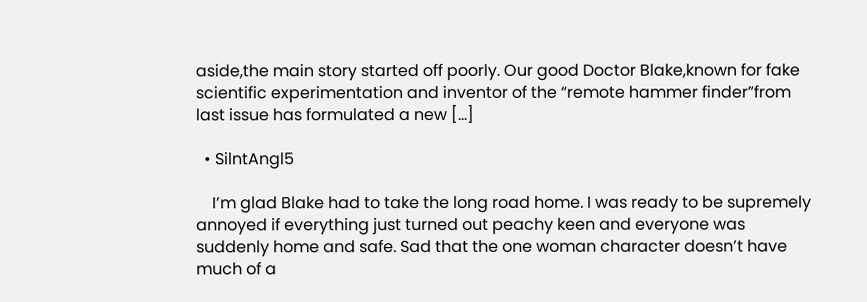aside,the main story started off poorly. Our good Doctor Blake,known for fake scientific experimentation and inventor of the “remote hammer finder”from last issue has formulated a new [...]

  • SilntAngl5

    I’m glad Blake had to take the long road home. I was ready to be supremely annoyed if everything just turned out peachy keen and everyone was suddenly home and safe. Sad that the one woman character doesn’t have much of a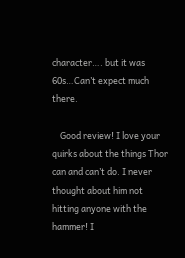character…. but it was 60s…Can’t expect much there.

    Good review! I love your quirks about the things Thor can and can’t do. I never thought about him not hitting anyone with the hammer! I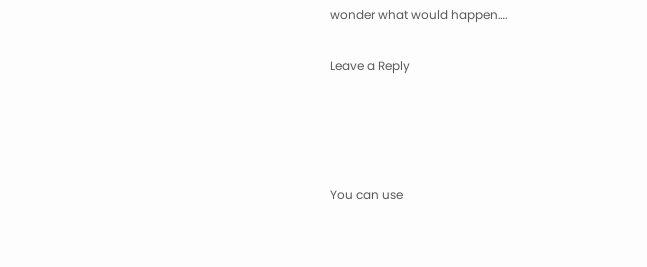wonder what would happen….

Leave a Reply




You can use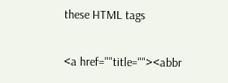these HTML tags

<a href=""title=""><abbr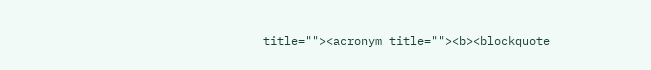title=""><acronym title=""><b><blockquote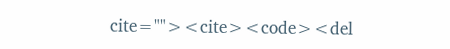cite=""><cite><code><del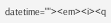datetime=""><em><i><q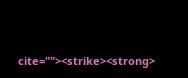cite=""><strike><strong>